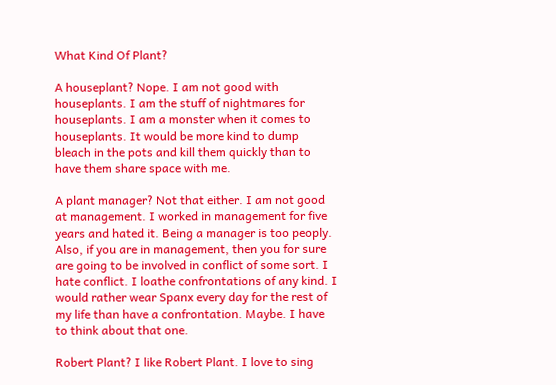What Kind Of Plant?

A houseplant? Nope. I am not good with houseplants. I am the stuff of nightmares for houseplants. I am a monster when it comes to houseplants. It would be more kind to dump bleach in the pots and kill them quickly than to have them share space with me.

A plant manager? Not that either. I am not good at management. I worked in management for five years and hated it. Being a manager is too peoply. Also, if you are in management, then you for sure are going to be involved in conflict of some sort. I hate conflict. I loathe confrontations of any kind. I would rather wear Spanx every day for the rest of my life than have a confrontation. Maybe. I have to think about that one.

Robert Plant? I like Robert Plant. I love to sing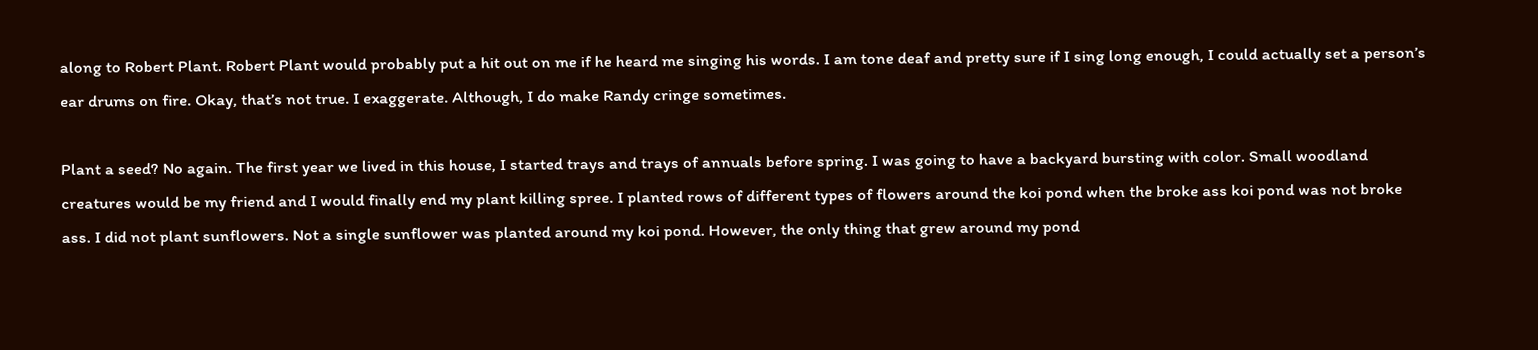along to Robert Plant. Robert Plant would probably put a hit out on me if he heard me singing his words. I am tone deaf and pretty sure if I sing long enough, I could actually set a person’s ear drums on fire. Okay, that’s not true. I exaggerate. Although, I do make Randy cringe sometimes.

Plant a seed? No again. The first year we lived in this house, I started trays and trays of annuals before spring. I was going to have a backyard bursting with color. Small woodland creatures would be my friend and I would finally end my plant killing spree. I planted rows of different types of flowers around the koi pond when the broke ass koi pond was not broke ass. I did not plant sunflowers. Not a single sunflower was planted around my koi pond. However, the only thing that grew around my pond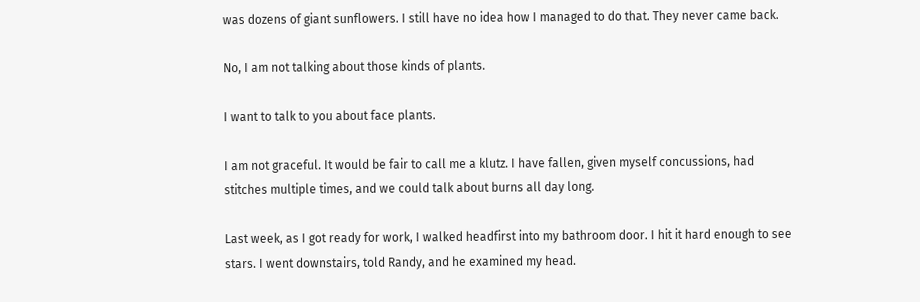was dozens of giant sunflowers. I still have no idea how I managed to do that. They never came back.

No, I am not talking about those kinds of plants.

I want to talk to you about face plants.

I am not graceful. It would be fair to call me a klutz. I have fallen, given myself concussions, had stitches multiple times, and we could talk about burns all day long.

Last week, as I got ready for work, I walked headfirst into my bathroom door. I hit it hard enough to see stars. I went downstairs, told Randy, and he examined my head.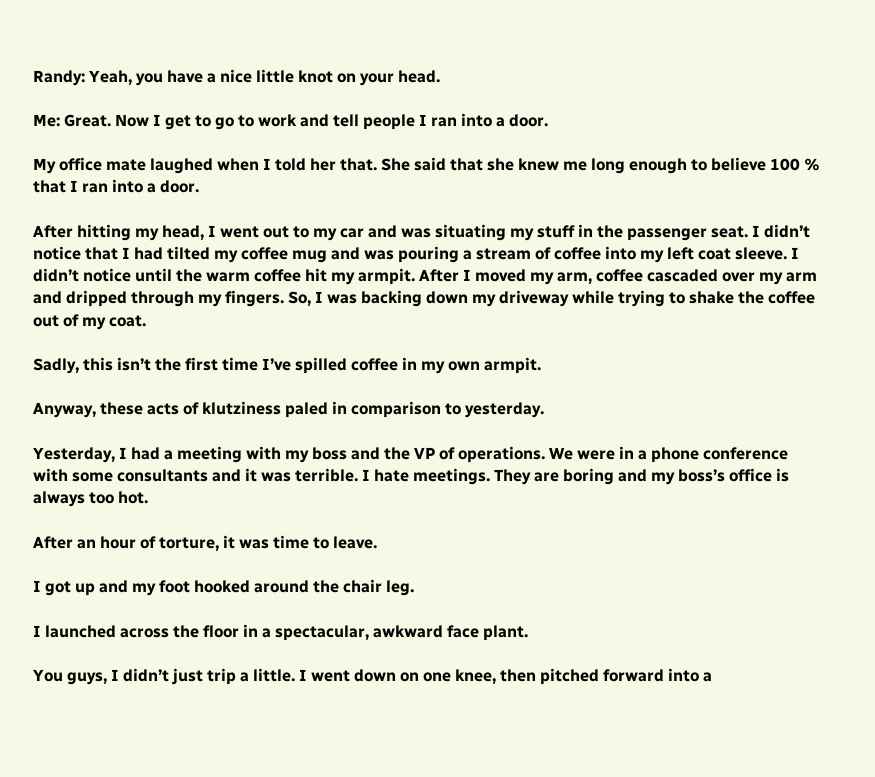Randy: Yeah, you have a nice little knot on your head.

Me: Great. Now I get to go to work and tell people I ran into a door.

My office mate laughed when I told her that. She said that she knew me long enough to believe 100 % that I ran into a door.

After hitting my head, I went out to my car and was situating my stuff in the passenger seat. I didn’t notice that I had tilted my coffee mug and was pouring a stream of coffee into my left coat sleeve. I didn’t notice until the warm coffee hit my armpit. After I moved my arm, coffee cascaded over my arm and dripped through my fingers. So, I was backing down my driveway while trying to shake the coffee out of my coat.

Sadly, this isn’t the first time I’ve spilled coffee in my own armpit.

Anyway, these acts of klutziness paled in comparison to yesterday.

Yesterday, I had a meeting with my boss and the VP of operations. We were in a phone conference with some consultants and it was terrible. I hate meetings. They are boring and my boss’s office is always too hot.

After an hour of torture, it was time to leave.

I got up and my foot hooked around the chair leg.

I launched across the floor in a spectacular, awkward face plant.

You guys, I didn’t just trip a little. I went down on one knee, then pitched forward into a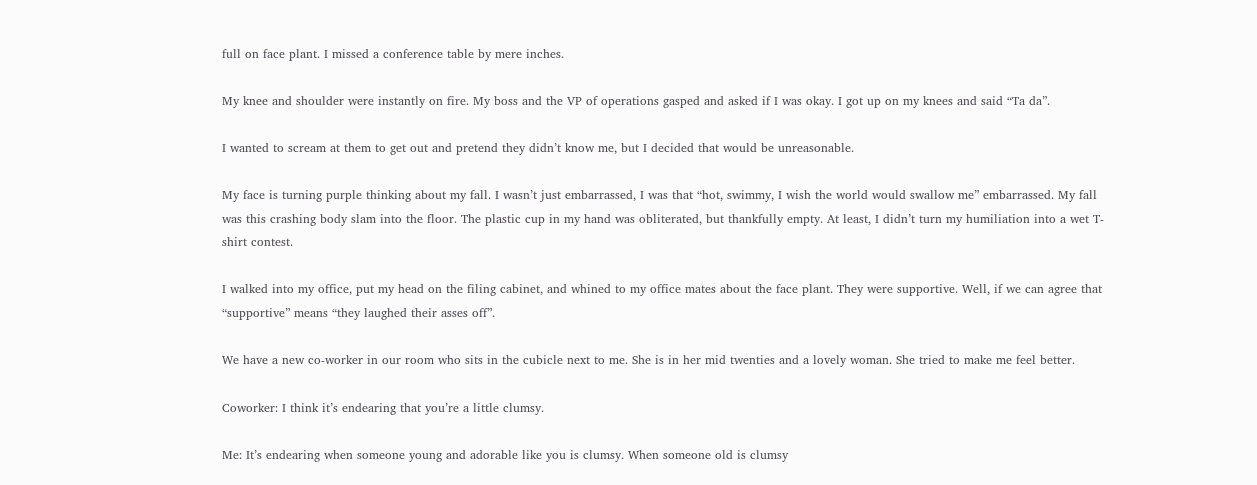full on face plant. I missed a conference table by mere inches.

My knee and shoulder were instantly on fire. My boss and the VP of operations gasped and asked if I was okay. I got up on my knees and said “Ta da”.

I wanted to scream at them to get out and pretend they didn’t know me, but I decided that would be unreasonable.

My face is turning purple thinking about my fall. I wasn’t just embarrassed, I was that “hot, swimmy, I wish the world would swallow me” embarrassed. My fall was this crashing body slam into the floor. The plastic cup in my hand was obliterated, but thankfully empty. At least, I didn’t turn my humiliation into a wet T-shirt contest.

I walked into my office, put my head on the filing cabinet, and whined to my office mates about the face plant. They were supportive. Well, if we can agree that “supportive” means “they laughed their asses off”.

We have a new co-worker in our room who sits in the cubicle next to me. She is in her mid twenties and a lovely woman. She tried to make me feel better.

Coworker: I think it’s endearing that you’re a little clumsy.

Me: It’s endearing when someone young and adorable like you is clumsy. When someone old is clumsy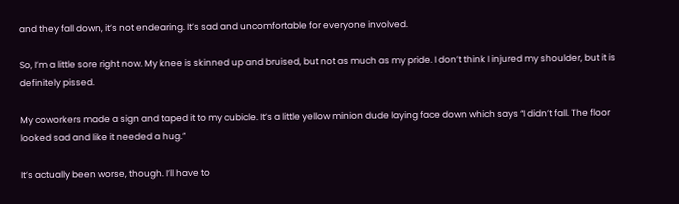and they fall down, it’s not endearing. It’s sad and uncomfortable for everyone involved.

So, I’m a little sore right now. My knee is skinned up and bruised, but not as much as my pride. I don’t think I injured my shoulder, but it is definitely pissed.

My coworkers made a sign and taped it to my cubicle. It’s a little yellow minion dude laying face down which says “I didn’t fall. The floor looked sad and like it needed a hug.”

It’s actually been worse, though. I’ll have to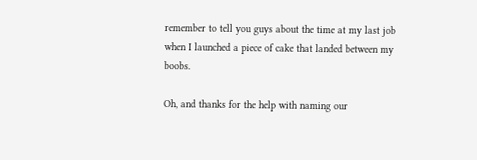remember to tell you guys about the time at my last job when I launched a piece of cake that landed between my boobs.

Oh, and thanks for the help with naming our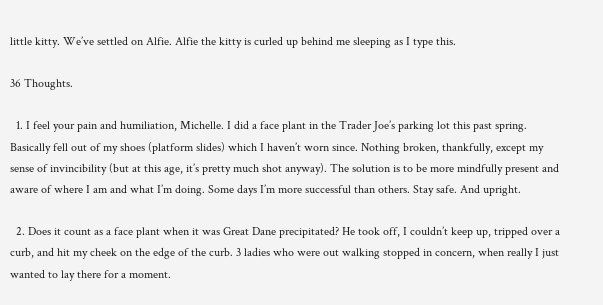little kitty. We’ve settled on Alfie. Alfie the kitty is curled up behind me sleeping as I type this.

36 Thoughts.

  1. I feel your pain and humiliation, Michelle. I did a face plant in the Trader Joe’s parking lot this past spring. Basically fell out of my shoes (platform slides) which I haven’t worn since. Nothing broken, thankfully, except my sense of invincibility (but at this age, it’s pretty much shot anyway). The solution is to be more mindfully present and aware of where I am and what I’m doing. Some days I’m more successful than others. Stay safe. And upright.

  2. Does it count as a face plant when it was Great Dane precipitated? He took off, I couldn’t keep up, tripped over a curb, and hit my cheek on the edge of the curb. 3 ladies who were out walking stopped in concern, when really I just wanted to lay there for a moment.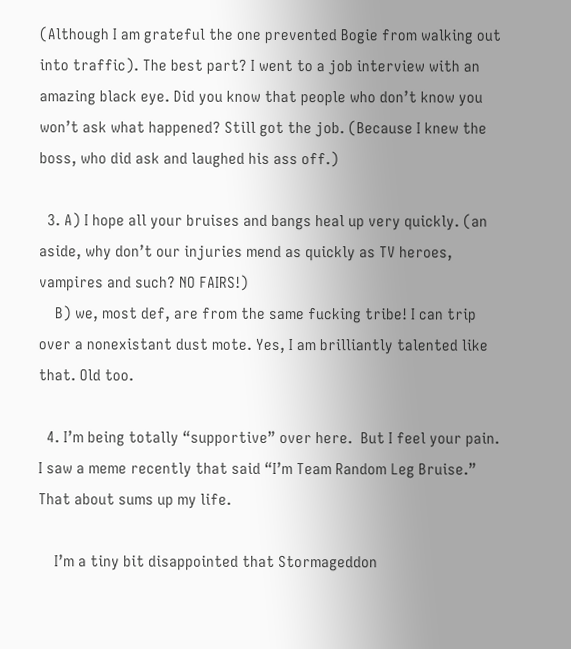(Although I am grateful the one prevented Bogie from walking out into traffic). The best part? I went to a job interview with an amazing black eye. Did you know that people who don’t know you won’t ask what happened? Still got the job. (Because I knew the boss, who did ask and laughed his ass off.)

  3. A) I hope all your bruises and bangs heal up very quickly. (an aside, why don’t our injuries mend as quickly as TV heroes, vampires and such? NO FAIRS!)
    B) we, most def, are from the same fucking tribe! I can trip over a nonexistant dust mote. Yes, I am brilliantly talented like that. Old too.

  4. I’m being totally “supportive” over here.  But I feel your pain. I saw a meme recently that said “I’m Team Random Leg Bruise.” That about sums up my life.

    I’m a tiny bit disappointed that Stormageddon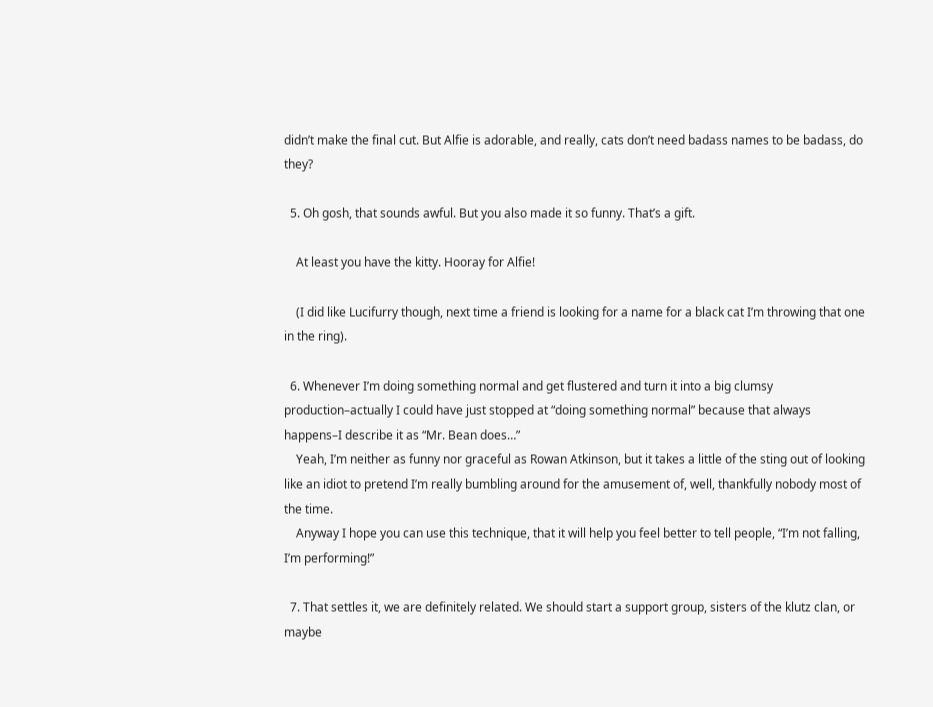didn’t make the final cut. But Alfie is adorable, and really, cats don’t need badass names to be badass, do they?

  5. Oh gosh, that sounds awful. But you also made it so funny. That’s a gift.

    At least you have the kitty. Hooray for Alfie!

    (I did like Lucifurry though, next time a friend is looking for a name for a black cat I’m throwing that one in the ring).

  6. Whenever I’m doing something normal and get flustered and turn it into a big clumsy production–actually I could have just stopped at “doing something normal” because that always happens–I describe it as “Mr. Bean does…”
    Yeah, I’m neither as funny nor graceful as Rowan Atkinson, but it takes a little of the sting out of looking like an idiot to pretend I’m really bumbling around for the amusement of, well, thankfully nobody most of the time.
    Anyway I hope you can use this technique, that it will help you feel better to tell people, “I’m not falling, I’m performing!”

  7. That settles it, we are definitely related. We should start a support group, sisters of the klutz clan, or maybe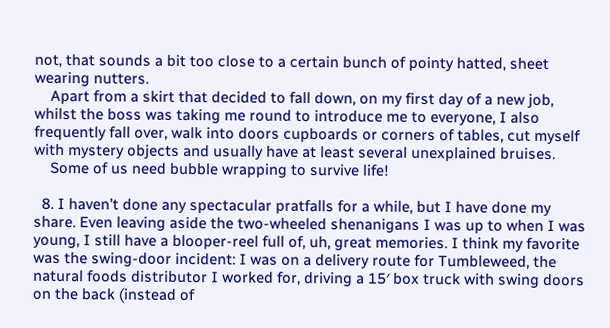not, that sounds a bit too close to a certain bunch of pointy hatted, sheet wearing nutters.
    Apart from a skirt that decided to fall down, on my first day of a new job, whilst the boss was taking me round to introduce me to everyone, I also frequently fall over, walk into doors cupboards or corners of tables, cut myself with mystery objects and usually have at least several unexplained bruises.
    Some of us need bubble wrapping to survive life!

  8. I haven’t done any spectacular pratfalls for a while, but I have done my share. Even leaving aside the two-wheeled shenanigans I was up to when I was young, I still have a blooper-reel full of, uh, great memories. I think my favorite was the swing-door incident: I was on a delivery route for Tumbleweed, the natural foods distributor I worked for, driving a 15′ box truck with swing doors on the back (instead of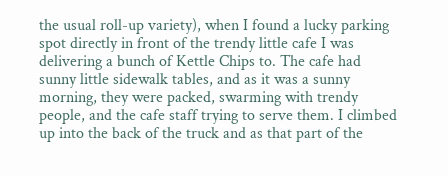the usual roll-up variety), when I found a lucky parking spot directly in front of the trendy little cafe I was delivering a bunch of Kettle Chips to. The cafe had sunny little sidewalk tables, and as it was a sunny morning, they were packed, swarming with trendy people, and the cafe staff trying to serve them. I climbed up into the back of the truck and as that part of the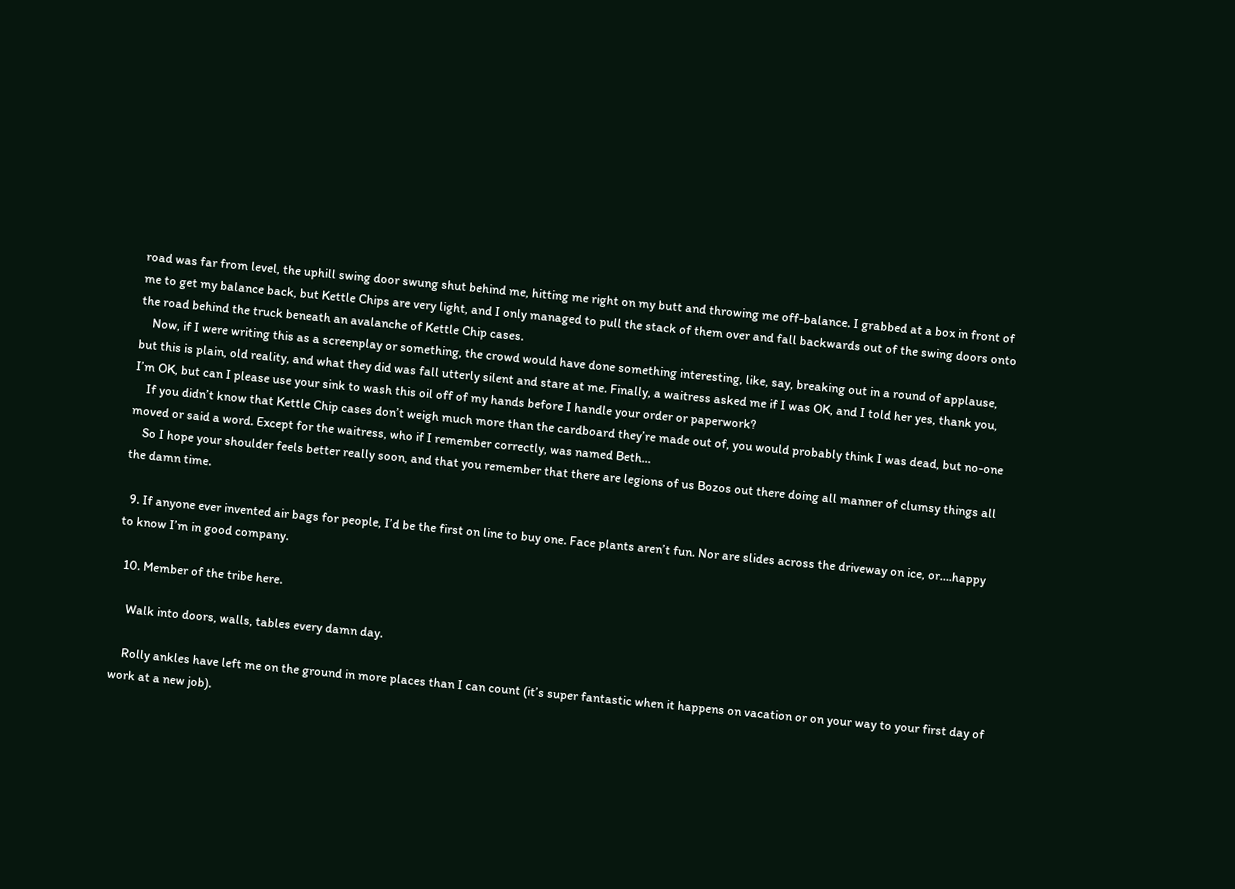road was far from level, the uphill swing door swung shut behind me, hitting me right on my butt and throwing me off-balance. I grabbed at a box in front of me to get my balance back, but Kettle Chips are very light, and I only managed to pull the stack of them over and fall backwards out of the swing doors onto the road behind the truck beneath an avalanche of Kettle Chip cases.
    Now, if I were writing this as a screenplay or something, the crowd would have done something interesting, like, say, breaking out in a round of applause, but this is plain, old reality, and what they did was fall utterly silent and stare at me. Finally, a waitress asked me if I was OK, and I told her yes, thank you, I’m OK, but can I please use your sink to wash this oil off of my hands before I handle your order or paperwork?
    If you didn’t know that Kettle Chip cases don’t weigh much more than the cardboard they’re made out of, you would probably think I was dead, but no-one moved or said a word. Except for the waitress, who if I remember correctly, was named Beth…
    So I hope your shoulder feels better really soon, and that you remember that there are legions of us Bozos out there doing all manner of clumsy things all the damn time.

  9. If anyone ever invented air bags for people, I’d be the first on line to buy one. Face plants aren’t fun. Nor are slides across the driveway on ice, or….happy to know I’m in good company.

  10. Member of the tribe here.

    Walk into doors, walls, tables every damn day.

    Rolly ankles have left me on the ground in more places than I can count (it’s super fantastic when it happens on vacation or on your way to your first day of work at a new job).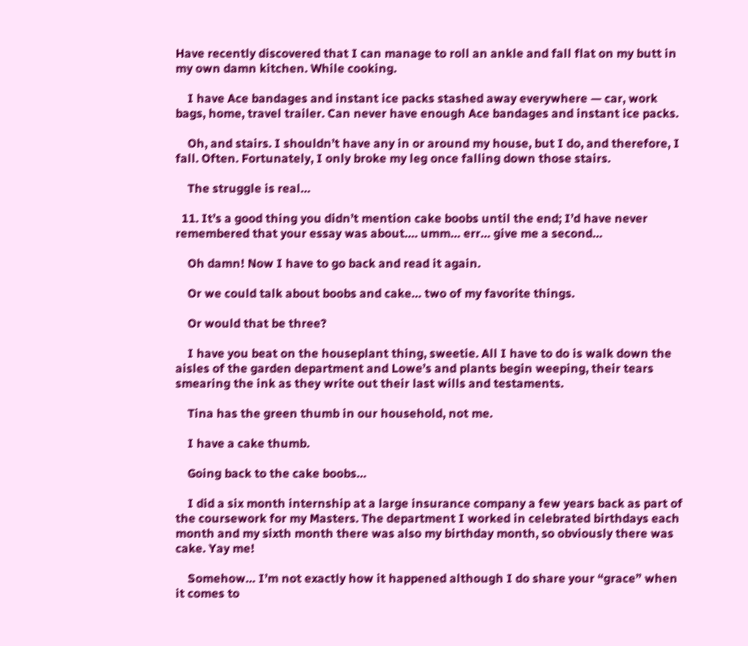Have recently discovered that I can manage to roll an ankle and fall flat on my butt in my own damn kitchen. While cooking.

    I have Ace bandages and instant ice packs stashed away everywhere — car, work bags, home, travel trailer. Can never have enough Ace bandages and instant ice packs.

    Oh, and stairs. I shouldn’t have any in or around my house, but I do, and therefore, I fall. Often. Fortunately, I only broke my leg once falling down those stairs.

    The struggle is real…

  11. It’s a good thing you didn’t mention cake boobs until the end; I’d have never remembered that your essay was about…. umm… err… give me a second…

    Oh damn! Now I have to go back and read it again.

    Or we could talk about boobs and cake… two of my favorite things.

    Or would that be three?

    I have you beat on the houseplant thing, sweetie. All I have to do is walk down the aisles of the garden department and Lowe’s and plants begin weeping, their tears smearing the ink as they write out their last wills and testaments.

    Tina has the green thumb in our household, not me.

    I have a cake thumb.

    Going back to the cake boobs…

    I did a six month internship at a large insurance company a few years back as part of the coursework for my Masters. The department I worked in celebrated birthdays each month and my sixth month there was also my birthday month, so obviously there was cake. Yay me!

    Somehow… I’m not exactly how it happened although I do share your “grace” when it comes to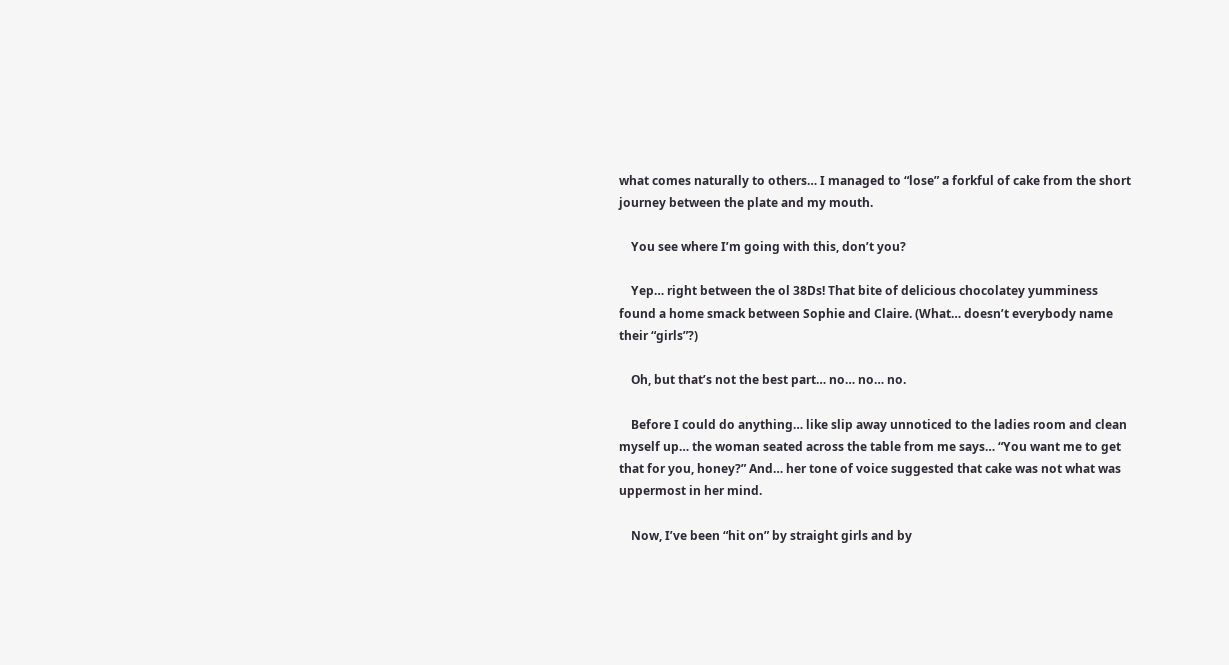what comes naturally to others… I managed to “lose” a forkful of cake from the short journey between the plate and my mouth.

    You see where I’m going with this, don’t you?

    Yep… right between the ol 38Ds! That bite of delicious chocolatey yumminess found a home smack between Sophie and Claire. (What… doesn’t everybody name their “girls”?)

    Oh, but that’s not the best part… no… no… no.

    Before I could do anything… like slip away unnoticed to the ladies room and clean myself up… the woman seated across the table from me says… “You want me to get that for you, honey?” And… her tone of voice suggested that cake was not what was uppermost in her mind.

    Now, I’ve been “hit on” by straight girls and by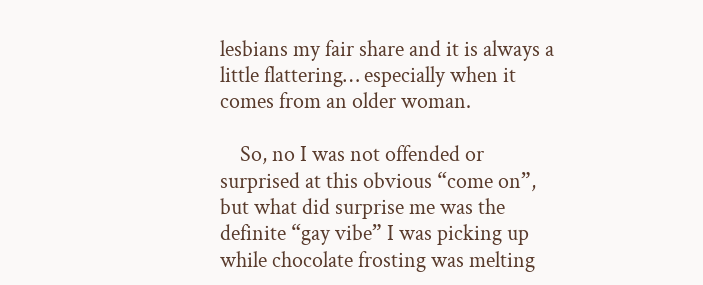lesbians my fair share and it is always a little flattering… especially when it comes from an older woman.

    So, no I was not offended or surprised at this obvious “come on”, but what did surprise me was the definite “gay vibe” I was picking up while chocolate frosting was melting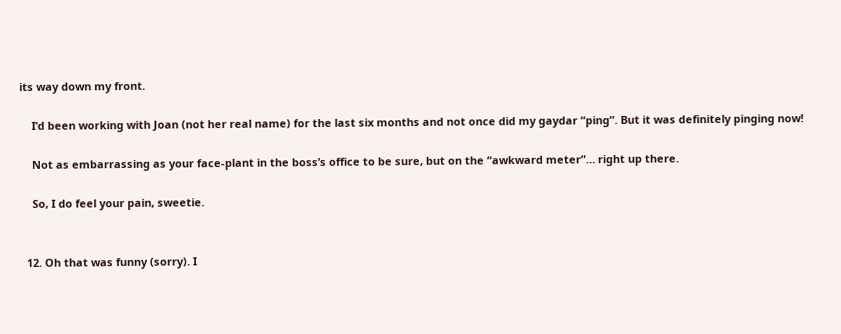its way down my front.

    I’d been working with Joan (not her real name) for the last six months and not once did my gaydar “ping”. But it was definitely pinging now!

    Not as embarrassing as your face-plant in the boss’s office to be sure, but on the “awkward meter”… right up there.

    So, I do feel your pain, sweetie.


  12. Oh that was funny (sorry). I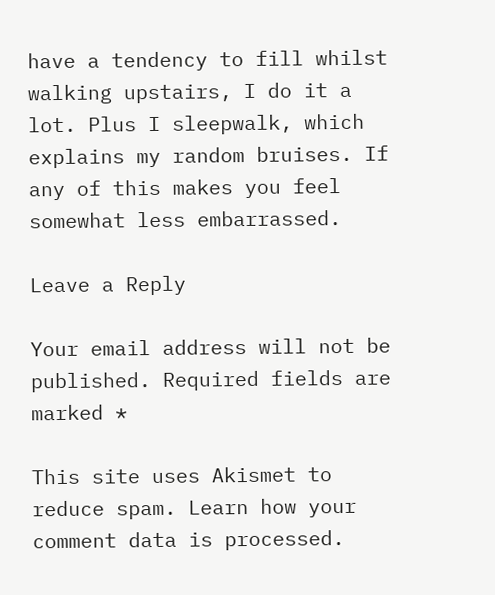have a tendency to fill whilst walking upstairs, I do it a lot. Plus I sleepwalk, which explains my random bruises. If any of this makes you feel somewhat less embarrassed.

Leave a Reply

Your email address will not be published. Required fields are marked *

This site uses Akismet to reduce spam. Learn how your comment data is processed.